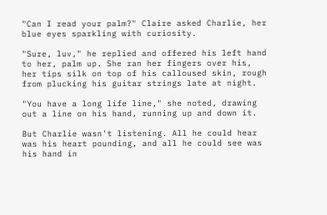"Can I read your palm?" Claire asked Charlie, her blue eyes sparkling with curiosity.

"Sure, luv," he replied and offered his left hand to her, palm up. She ran her fingers over his, her tips silk on top of his calloused skin, rough from plucking his guitar strings late at night.

"You have a long life line," she noted, drawing out a line on his hand, running up and down it.

But Charlie wasn't listening. All he could hear was his heart pounding, and all he could see was his hand in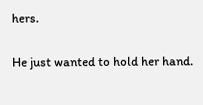hers.

He just wanted to hold her hand.